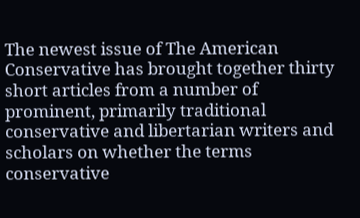The newest issue of The American Conservative has brought together thirty short articles from a number of prominent, primarily traditional conservative and libertarian writers and scholars on whether the terms conservative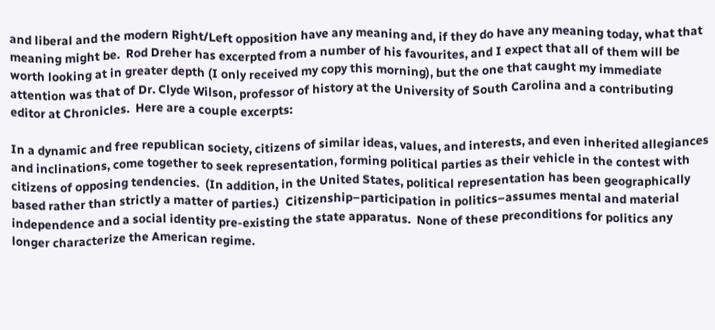and liberal and the modern Right/Left opposition have any meaning and, if they do have any meaning today, what that meaning might be.  Rod Dreher has excerpted from a number of his favourites, and I expect that all of them will be worth looking at in greater depth (I only received my copy this morning), but the one that caught my immediate attention was that of Dr. Clyde Wilson, professor of history at the University of South Carolina and a contributing editor at Chronicles.  Here are a couple excerpts:

In a dynamic and free republican society, citizens of similar ideas, values, and interests, and even inherited allegiances and inclinations, come together to seek representation, forming political parties as their vehicle in the contest with citizens of opposing tendencies.  (In addition, in the United States, political representation has been geographically based rather than strictly a matter of parties.)  Citizenship–participation in politics–assumes mental and material independence and a social identity pre-existing the state apparatus.  None of these preconditions for politics any longer characterize the American regime.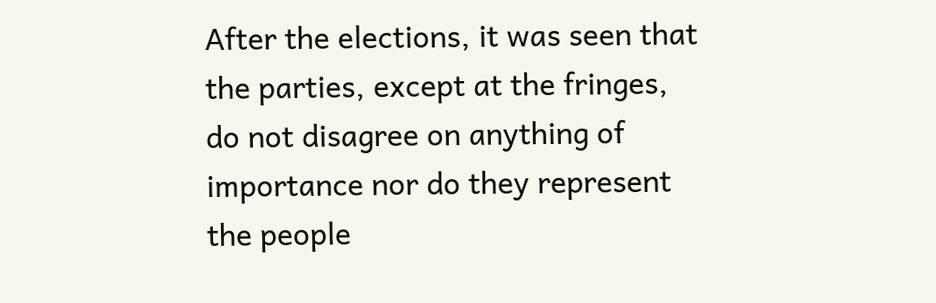After the elections, it was seen that the parties, except at the fringes, do not disagree on anything of importance nor do they represent the people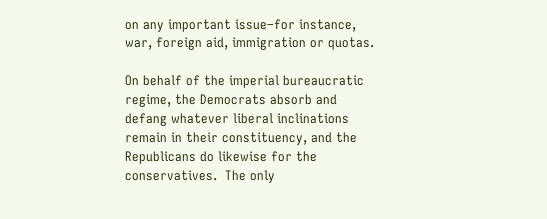on any important issue–for instance, war, foreign aid, immigration or quotas.

On behalf of the imperial bureaucratic regime, the Democrats absorb and defang whatever liberal inclinations remain in their constituency, and the Republicans do likewise for the conservatives.  The only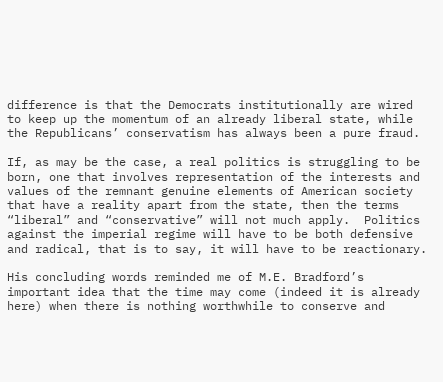difference is that the Democrats institutionally are wired to keep up the momentum of an already liberal state, while the Republicans’ conservatism has always been a pure fraud.

If, as may be the case, a real politics is struggling to be born, one that involves representation of the interests and values of the remnant genuine elements of American society that have a reality apart from the state, then the terms “liberal” and “conservative” will not much apply.  Politics against the imperial regime will have to be both defensive and radical, that is to say, it will have to be reactionary.

His concluding words reminded me of M.E. Bradford’s important idea that the time may come (indeed it is already here) when there is nothing worthwhile to conserve and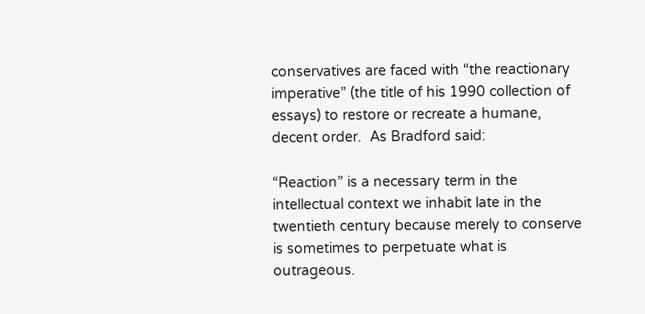conservatives are faced with “the reactionary imperative” (the title of his 1990 collection of essays) to restore or recreate a humane, decent order.  As Bradford said:

“Reaction” is a necessary term in the intellectual context we inhabit late in the twentieth century because merely to conserve is sometimes to perpetuate what is outrageous.